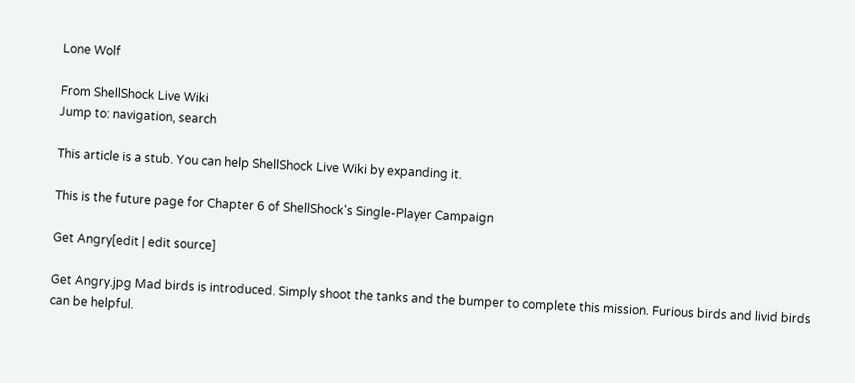Lone Wolf

From ShellShock Live Wiki
Jump to: navigation, search

This article is a stub. You can help ShellShock Live Wiki by expanding it.

This is the future page for Chapter 6 of ShellShock's Single-Player Campaign

Get Angry[edit | edit source]

Get Angry.jpg Mad birds is introduced. Simply shoot the tanks and the bumper to complete this mission. Furious birds and livid birds can be helpful.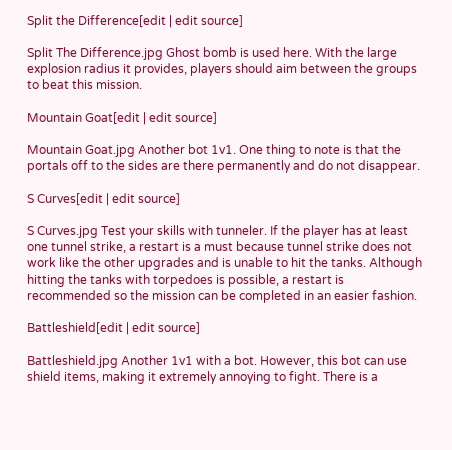Split the Difference[edit | edit source]

Split The Difference.jpg Ghost bomb is used here. With the large explosion radius it provides, players should aim between the groups to beat this mission.

Mountain Goat[edit | edit source]

Mountain Goat.jpg Another bot 1v1. One thing to note is that the portals off to the sides are there permanently and do not disappear.

S Curves[edit | edit source]

S Curves.jpg Test your skills with tunneler. If the player has at least one tunnel strike, a restart is a must because tunnel strike does not work like the other upgrades and is unable to hit the tanks. Although hitting the tanks with torpedoes is possible, a restart is recommended so the mission can be completed in an easier fashion.

Battleshield[edit | edit source]

Battleshield.jpg Another 1v1 with a bot. However, this bot can use shield items, making it extremely annoying to fight. There is a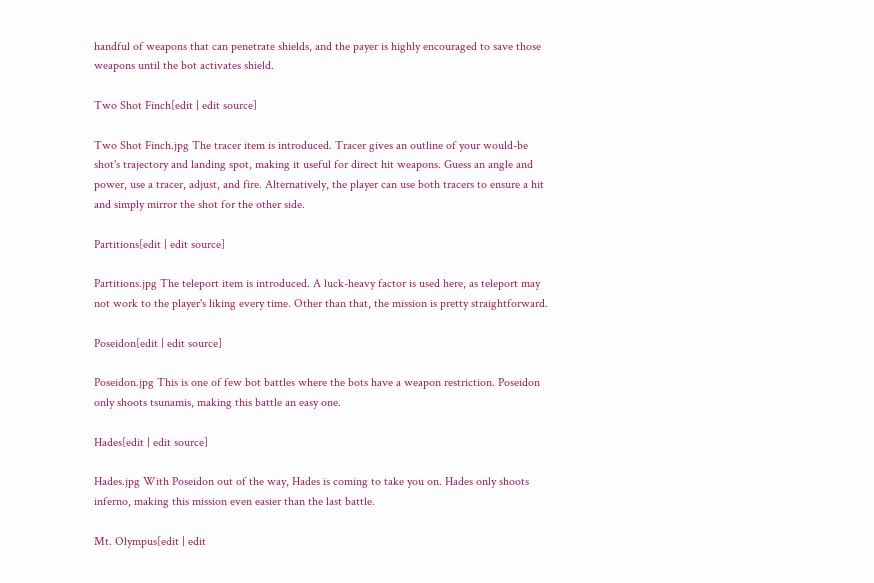handful of weapons that can penetrate shields, and the payer is highly encouraged to save those weapons until the bot activates shield.

Two Shot Finch[edit | edit source]

Two Shot Finch.jpg The tracer item is introduced. Tracer gives an outline of your would-be shot's trajectory and landing spot, making it useful for direct hit weapons. Guess an angle and power, use a tracer, adjust, and fire. Alternatively, the player can use both tracers to ensure a hit and simply mirror the shot for the other side.

Partitions[edit | edit source]

Partitions.jpg The teleport item is introduced. A luck-heavy factor is used here, as teleport may not work to the player's liking every time. Other than that, the mission is pretty straightforward.

Poseidon[edit | edit source]

Poseidon.jpg This is one of few bot battles where the bots have a weapon restriction. Poseidon only shoots tsunamis, making this battle an easy one.

Hades[edit | edit source]

Hades.jpg With Poseidon out of the way, Hades is coming to take you on. Hades only shoots inferno, making this mission even easier than the last battle.

Mt. Olympus[edit | edit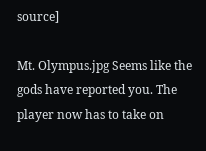source]

Mt. Olympus.jpg Seems like the gods have reported you. The player now has to take on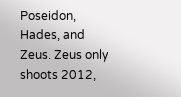Poseidon, Hades, and Zeus. Zeus only shoots 2012,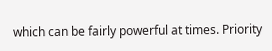which can be fairly powerful at times. Priority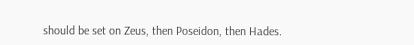should be set on Zeus, then Poseidon, then Hades.